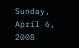Sunday, April 6, 2008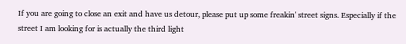If you are going to close an exit and have us detour, please put up some freakin' street signs. Especially if the street I am looking for is actually the third light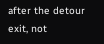after the detour exit, not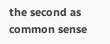the second as common sense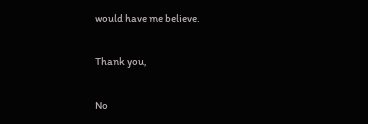would have me believe.

Thank you,

No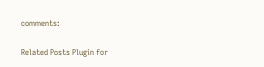comments:

Related Posts Plugin for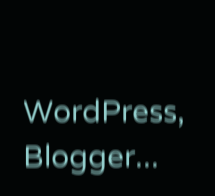WordPress, Blogger...